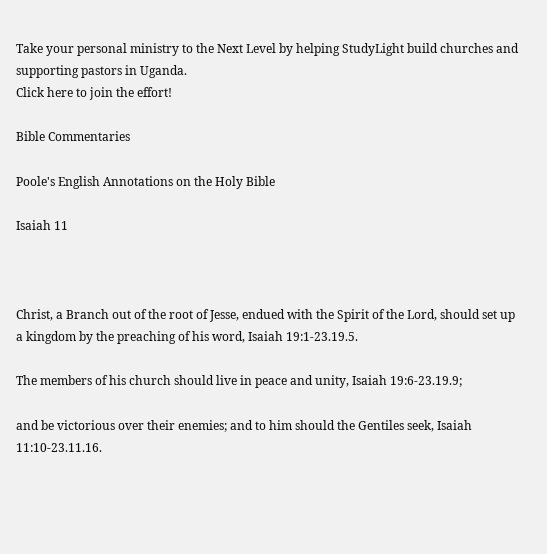Take your personal ministry to the Next Level by helping StudyLight build churches and supporting pastors in Uganda.
Click here to join the effort!

Bible Commentaries

Poole's English Annotations on the Holy Bible

Isaiah 11



Christ, a Branch out of the root of Jesse, endued with the Spirit of the Lord, should set up a kingdom by the preaching of his word, Isaiah 19:1-23.19.5.

The members of his church should live in peace and unity, Isaiah 19:6-23.19.9;

and be victorious over their enemies; and to him should the Gentiles seek, Isaiah 11:10-23.11.16.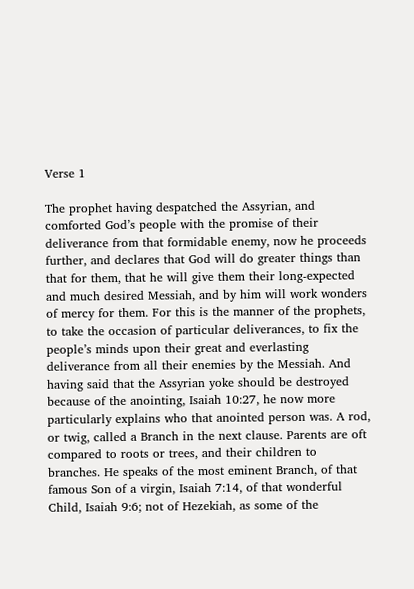Verse 1

The prophet having despatched the Assyrian, and comforted God’s people with the promise of their deliverance from that formidable enemy, now he proceeds further, and declares that God will do greater things than that for them, that he will give them their long-expected and much desired Messiah, and by him will work wonders of mercy for them. For this is the manner of the prophets, to take the occasion of particular deliverances, to fix the people’s minds upon their great and everlasting deliverance from all their enemies by the Messiah. And having said that the Assyrian yoke should be destroyed because of the anointing, Isaiah 10:27, he now more particularly explains who that anointed person was. A rod, or twig, called a Branch in the next clause. Parents are oft compared to roots or trees, and their children to branches. He speaks of the most eminent Branch, of that famous Son of a virgin, Isaiah 7:14, of that wonderful Child, Isaiah 9:6; not of Hezekiah, as some of the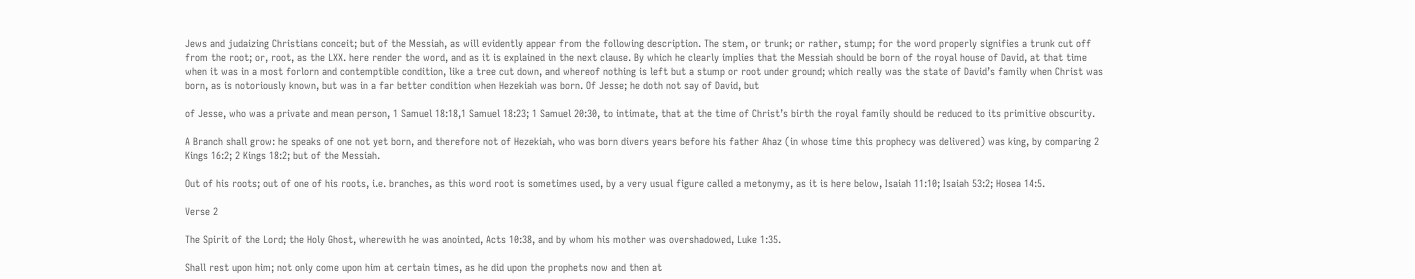Jews and judaizing Christians conceit; but of the Messiah, as will evidently appear from the following description. The stem, or trunk; or rather, stump; for the word properly signifies a trunk cut off from the root; or, root, as the LXX. here render the word, and as it is explained in the next clause. By which he clearly implies that the Messiah should be born of the royal house of David, at that time when it was in a most forlorn and contemptible condition, like a tree cut down, and whereof nothing is left but a stump or root under ground; which really was the state of David’s family when Christ was born, as is notoriously known, but was in a far better condition when Hezekiah was born. Of Jesse; he doth not say of David, but

of Jesse, who was a private and mean person, 1 Samuel 18:18,1 Samuel 18:23; 1 Samuel 20:30, to intimate, that at the time of Christ’s birth the royal family should be reduced to its primitive obscurity.

A Branch shall grow: he speaks of one not yet born, and therefore not of Hezekiah, who was born divers years before his father Ahaz (in whose time this prophecy was delivered) was king, by comparing 2 Kings 16:2; 2 Kings 18:2; but of the Messiah.

Out of his roots; out of one of his roots, i.e. branches, as this word root is sometimes used, by a very usual figure called a metonymy, as it is here below, Isaiah 11:10; Isaiah 53:2; Hosea 14:5.

Verse 2

The Spirit of the Lord; the Holy Ghost, wherewith he was anointed, Acts 10:38, and by whom his mother was overshadowed, Luke 1:35.

Shall rest upon him; not only come upon him at certain times, as he did upon the prophets now and then at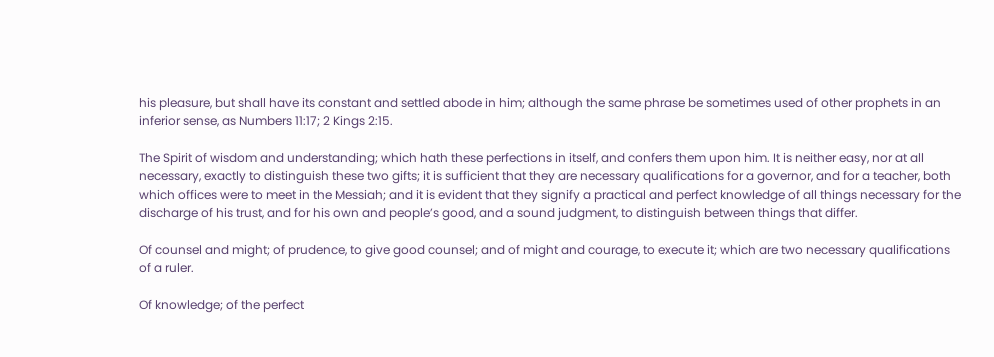his pleasure, but shall have its constant and settled abode in him; although the same phrase be sometimes used of other prophets in an inferior sense, as Numbers 11:17; 2 Kings 2:15.

The Spirit of wisdom and understanding; which hath these perfections in itself, and confers them upon him. It is neither easy, nor at all necessary, exactly to distinguish these two gifts; it is sufficient that they are necessary qualifications for a governor, and for a teacher, both which offices were to meet in the Messiah; and it is evident that they signify a practical and perfect knowledge of all things necessary for the discharge of his trust, and for his own and people’s good, and a sound judgment, to distinguish between things that differ.

Of counsel and might; of prudence, to give good counsel; and of might and courage, to execute it; which are two necessary qualifications of a ruler.

Of knowledge; of the perfect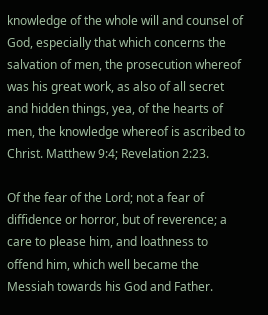knowledge of the whole will and counsel of God, especially that which concerns the salvation of men, the prosecution whereof was his great work, as also of all secret and hidden things, yea, of the hearts of men, the knowledge whereof is ascribed to Christ. Matthew 9:4; Revelation 2:23.

Of the fear of the Lord; not a fear of diffidence or horror, but of reverence; a care to please him, and loathness to offend him, which well became the Messiah towards his God and Father.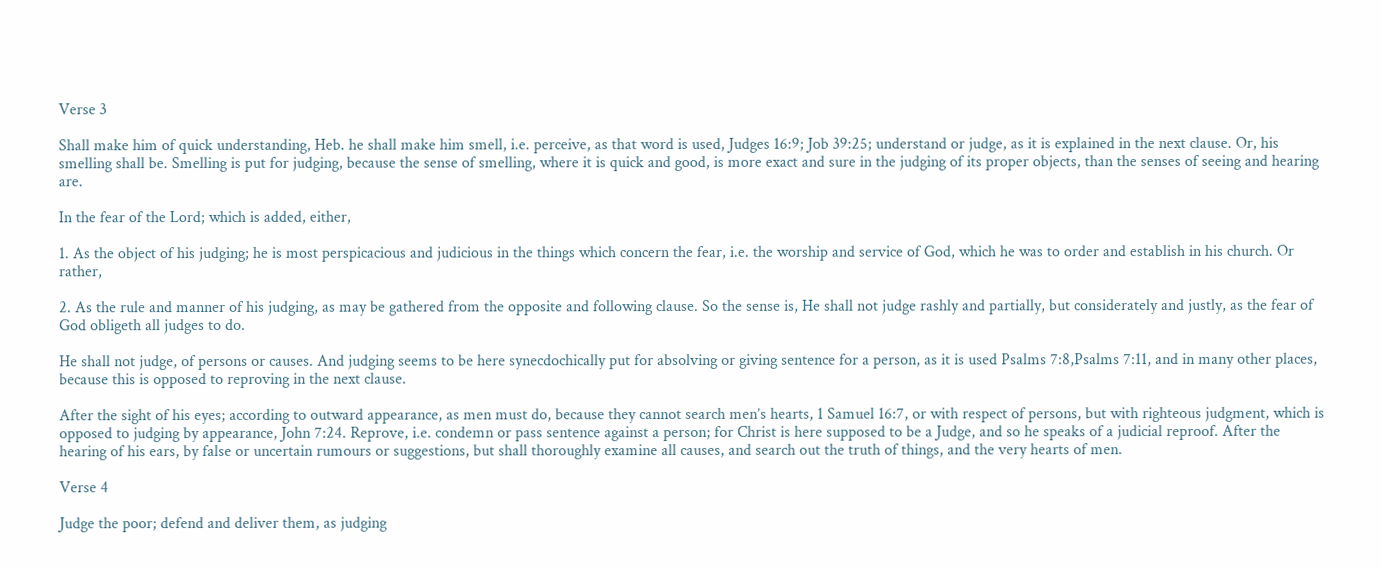Verse 3

Shall make him of quick understanding, Heb. he shall make him smell, i.e. perceive, as that word is used, Judges 16:9; Job 39:25; understand or judge, as it is explained in the next clause. Or, his smelling shall be. Smelling is put for judging, because the sense of smelling, where it is quick and good, is more exact and sure in the judging of its proper objects, than the senses of seeing and hearing are.

In the fear of the Lord; which is added, either,

1. As the object of his judging; he is most perspicacious and judicious in the things which concern the fear, i.e. the worship and service of God, which he was to order and establish in his church. Or rather,

2. As the rule and manner of his judging, as may be gathered from the opposite and following clause. So the sense is, He shall not judge rashly and partially, but considerately and justly, as the fear of God obligeth all judges to do.

He shall not judge, of persons or causes. And judging seems to be here synecdochically put for absolving or giving sentence for a person, as it is used Psalms 7:8,Psalms 7:11, and in many other places, because this is opposed to reproving in the next clause.

After the sight of his eyes; according to outward appearance, as men must do, because they cannot search men’s hearts, 1 Samuel 16:7, or with respect of persons, but with righteous judgment, which is opposed to judging by appearance, John 7:24. Reprove, i.e. condemn or pass sentence against a person; for Christ is here supposed to be a Judge, and so he speaks of a judicial reproof. After the hearing of his ears, by false or uncertain rumours or suggestions, but shall thoroughly examine all causes, and search out the truth of things, and the very hearts of men.

Verse 4

Judge the poor; defend and deliver them, as judging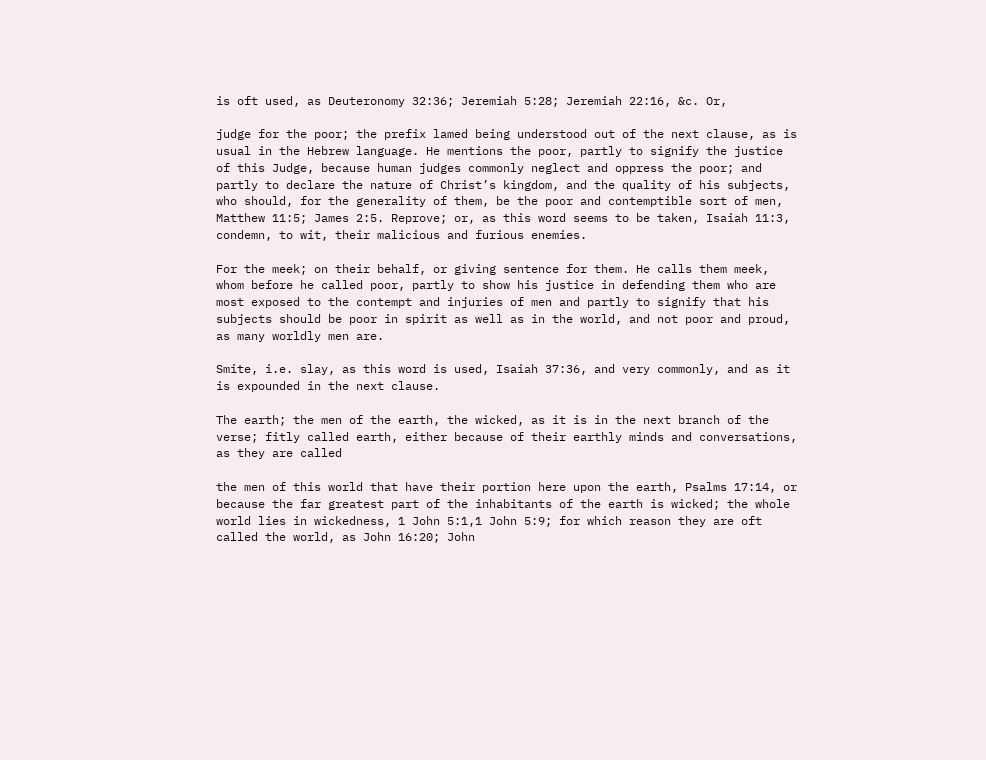is oft used, as Deuteronomy 32:36; Jeremiah 5:28; Jeremiah 22:16, &c. Or,

judge for the poor; the prefix lamed being understood out of the next clause, as is usual in the Hebrew language. He mentions the poor, partly to signify the justice of this Judge, because human judges commonly neglect and oppress the poor; and partly to declare the nature of Christ’s kingdom, and the quality of his subjects, who should, for the generality of them, be the poor and contemptible sort of men, Matthew 11:5; James 2:5. Reprove; or, as this word seems to be taken, Isaiah 11:3, condemn, to wit, their malicious and furious enemies.

For the meek; on their behalf, or giving sentence for them. He calls them meek, whom before he called poor, partly to show his justice in defending them who are most exposed to the contempt and injuries of men and partly to signify that his subjects should be poor in spirit as well as in the world, and not poor and proud, as many worldly men are.

Smite, i.e. slay, as this word is used, Isaiah 37:36, and very commonly, and as it is expounded in the next clause.

The earth; the men of the earth, the wicked, as it is in the next branch of the verse; fitly called earth, either because of their earthly minds and conversations, as they are called

the men of this world that have their portion here upon the earth, Psalms 17:14, or because the far greatest part of the inhabitants of the earth is wicked; the whole world lies in wickedness, 1 John 5:1,1 John 5:9; for which reason they are oft called the world, as John 16:20; John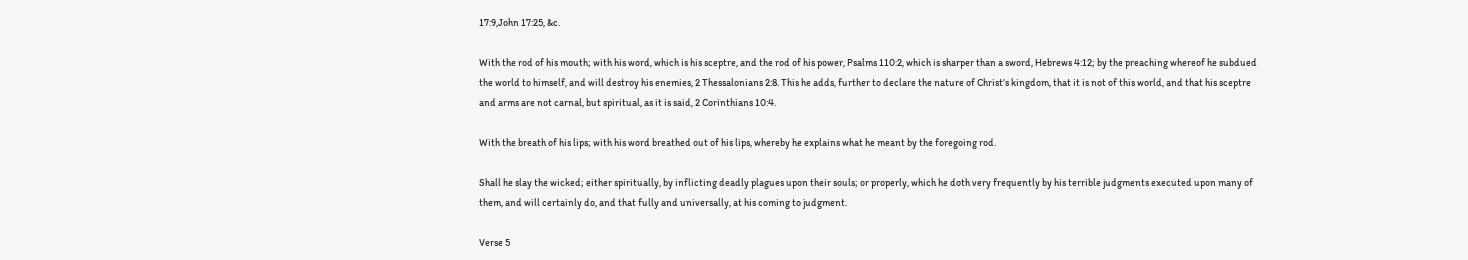17:9,John 17:25, &c.

With the rod of his mouth; with his word, which is his sceptre, and the rod of his power, Psalms 110:2, which is sharper than a sword, Hebrews 4:12; by the preaching whereof he subdued the world to himself, and will destroy his enemies, 2 Thessalonians 2:8. This he adds, further to declare the nature of Christ’s kingdom, that it is not of this world, and that his sceptre and arms are not carnal, but spiritual, as it is said, 2 Corinthians 10:4.

With the breath of his lips; with his word breathed out of his lips, whereby he explains what he meant by the foregoing rod.

Shall he slay the wicked; either spiritually, by inflicting deadly plagues upon their souls; or properly, which he doth very frequently by his terrible judgments executed upon many of them, and will certainly do, and that fully and universally, at his coming to judgment.

Verse 5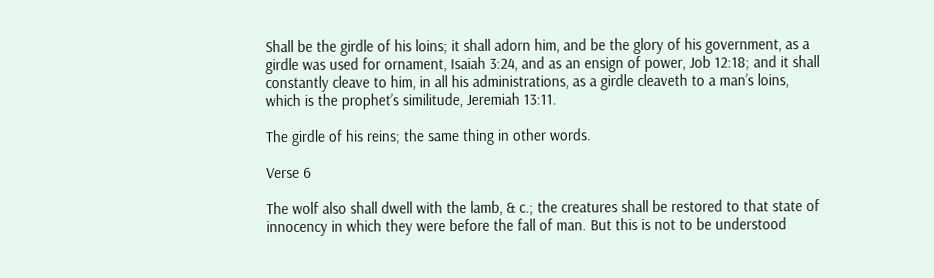Shall be the girdle of his loins; it shall adorn him, and be the glory of his government, as a girdle was used for ornament, Isaiah 3:24, and as an ensign of power, Job 12:18; and it shall constantly cleave to him, in all his administrations, as a girdle cleaveth to a man’s loins, which is the prophet’s similitude, Jeremiah 13:11.

The girdle of his reins; the same thing in other words.

Verse 6

The wolf also shall dwell with the lamb, & c.; the creatures shall be restored to that state of innocency in which they were before the fall of man. But this is not to be understood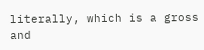literally, which is a gross and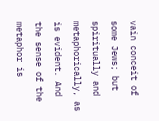vain conceit of some Jews; but spiritually and metaphorically, as is evident. And the sense of the metaphor is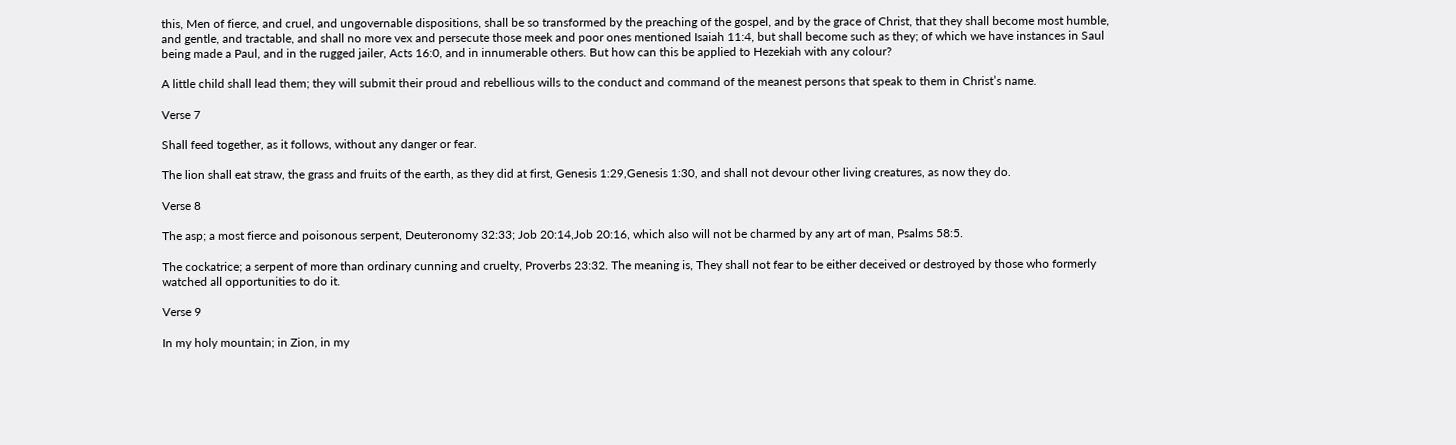this, Men of fierce, and cruel, and ungovernable dispositions, shall be so transformed by the preaching of the gospel, and by the grace of Christ, that they shall become most humble, and gentle, and tractable, and shall no more vex and persecute those meek and poor ones mentioned Isaiah 11:4, but shall become such as they; of which we have instances in Saul being made a Paul, and in the rugged jailer, Acts 16:0, and in innumerable others. But how can this be applied to Hezekiah with any colour?

A little child shall lead them; they will submit their proud and rebellious wills to the conduct and command of the meanest persons that speak to them in Christ’s name.

Verse 7

Shall feed together, as it follows, without any danger or fear.

The lion shall eat straw, the grass and fruits of the earth, as they did at first, Genesis 1:29,Genesis 1:30, and shall not devour other living creatures, as now they do.

Verse 8

The asp; a most fierce and poisonous serpent, Deuteronomy 32:33; Job 20:14,Job 20:16, which also will not be charmed by any art of man, Psalms 58:5.

The cockatrice; a serpent of more than ordinary cunning and cruelty, Proverbs 23:32. The meaning is, They shall not fear to be either deceived or destroyed by those who formerly watched all opportunities to do it.

Verse 9

In my holy mountain; in Zion, in my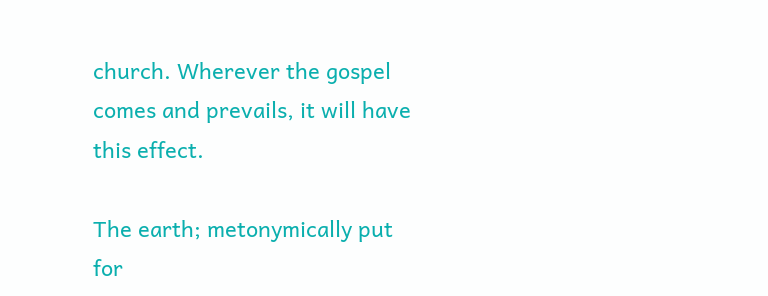church. Wherever the gospel comes and prevails, it will have this effect.

The earth; metonymically put for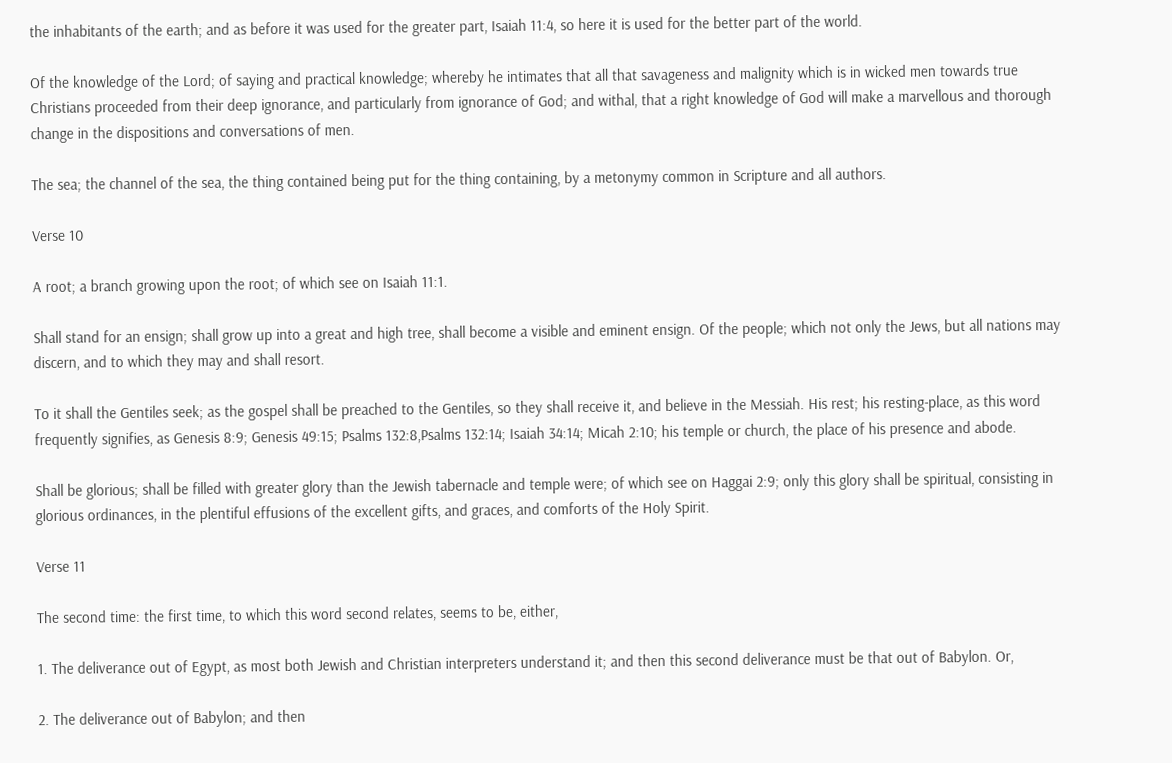the inhabitants of the earth; and as before it was used for the greater part, Isaiah 11:4, so here it is used for the better part of the world.

Of the knowledge of the Lord; of saying and practical knowledge; whereby he intimates that all that savageness and malignity which is in wicked men towards true Christians proceeded from their deep ignorance, and particularly from ignorance of God; and withal, that a right knowledge of God will make a marvellous and thorough change in the dispositions and conversations of men.

The sea; the channel of the sea, the thing contained being put for the thing containing, by a metonymy common in Scripture and all authors.

Verse 10

A root; a branch growing upon the root; of which see on Isaiah 11:1.

Shall stand for an ensign; shall grow up into a great and high tree, shall become a visible and eminent ensign. Of the people; which not only the Jews, but all nations may discern, and to which they may and shall resort.

To it shall the Gentiles seek; as the gospel shall be preached to the Gentiles, so they shall receive it, and believe in the Messiah. His rest; his resting-place, as this word frequently signifies, as Genesis 8:9; Genesis 49:15; Psalms 132:8,Psalms 132:14; Isaiah 34:14; Micah 2:10; his temple or church, the place of his presence and abode.

Shall be glorious; shall be filled with greater glory than the Jewish tabernacle and temple were; of which see on Haggai 2:9; only this glory shall be spiritual, consisting in glorious ordinances, in the plentiful effusions of the excellent gifts, and graces, and comforts of the Holy Spirit.

Verse 11

The second time: the first time, to which this word second relates, seems to be, either,

1. The deliverance out of Egypt, as most both Jewish and Christian interpreters understand it; and then this second deliverance must be that out of Babylon. Or,

2. The deliverance out of Babylon; and then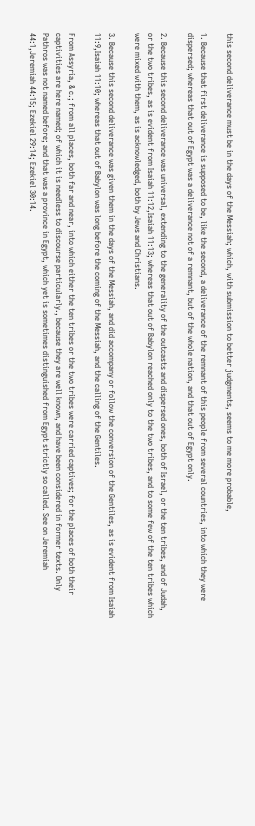this second deliverance must be in the days of the Messiah; which, with submission to better judgments, seems to me more probable,

1. Because that first deliverance is supposed to be, like the second, a deliverance of the remnant of this people from several countries, into which they were dispersed; whereas that out of Egypt was a deliverance not of a remnant, but of the whole nation, and that out of Egypt only.

2. Because this second deliverance was universal, extending to the generality of the outcasts and dispersed ones, both of Israel, or the ten tribes, and of Judah, or the two tribes, as is evident from Isaiah 11:12,Isaiah 11:13; whereas that out of Babylon reached only to the two tribes, and to some few of the ten tribes which were mixed with them, as is acknowledged, both by Jews and Christians.

3. Because this second deliverance was given them in the days of the Messiah, and did accompany or follow the conversion of the Gentiles, as is evident from Isaiah 11:9,Isaiah 11:10; whereas that out of Babylon was long before the coming of the Messiah, and the calling of the Gentiles.

From Assyria, & c.; from all places, both far and near, into which either the ten tribes or the two tribes were carried captives; for the places of both their captivities are here named; of which it is needless to discourse particularly., because they are well known, and have been considered in former texts. Only Pathros was not named before; and that was a province in Egypt, which yet is sometimes distinguished from Egypt strictly so called. See on Jeremiah 44:1,Jeremiah 44:15; Ezekiel 29:14; Ezekiel 30:14.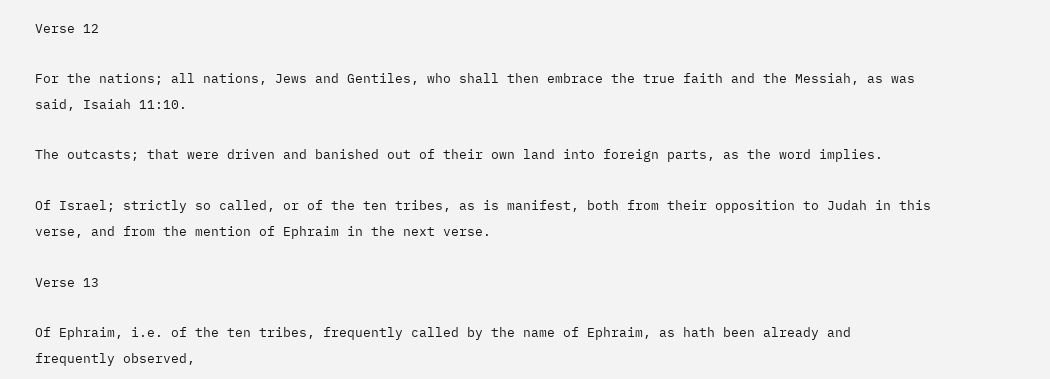Verse 12

For the nations; all nations, Jews and Gentiles, who shall then embrace the true faith and the Messiah, as was said, Isaiah 11:10.

The outcasts; that were driven and banished out of their own land into foreign parts, as the word implies.

Of Israel; strictly so called, or of the ten tribes, as is manifest, both from their opposition to Judah in this verse, and from the mention of Ephraim in the next verse.

Verse 13

Of Ephraim, i.e. of the ten tribes, frequently called by the name of Ephraim, as hath been already and frequently observed,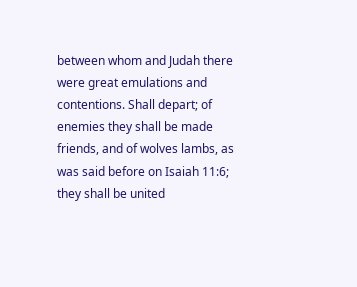between whom and Judah there were great emulations and contentions. Shall depart; of enemies they shall be made friends, and of wolves lambs, as was said before on Isaiah 11:6; they shall be united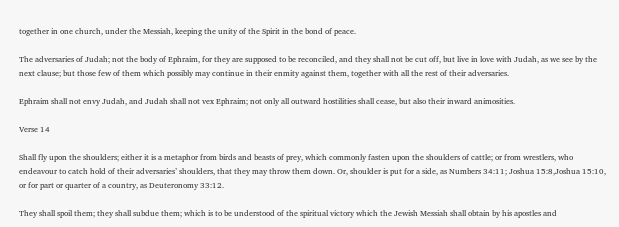together in one church, under the Messiah, keeping the unity of the Spirit in the bond of peace.

The adversaries of Judah; not the body of Ephraim, for they are supposed to be reconciled, and they shall not be cut off, but live in love with Judah, as we see by the next clause; but those few of them which possibly may continue in their enmity against them, together with all the rest of their adversaries.

Ephraim shall not envy Judah, and Judah shall not vex Ephraim; not only all outward hostilities shall cease, but also their inward animosities.

Verse 14

Shall fly upon the shoulders; either it is a metaphor from birds and beasts of prey, which commonly fasten upon the shoulders of cattle; or from wrestlers, who endeavour to catch hold of their adversaries’ shoulders, that they may throw them down. Or, shoulder is put for a side, as Numbers 34:11; Joshua 15:8,Joshua 15:10, or for part or quarter of a country, as Deuteronomy 33:12.

They shall spoil them; they shall subdue them; which is to be understood of the spiritual victory which the Jewish Messiah shall obtain by his apostles and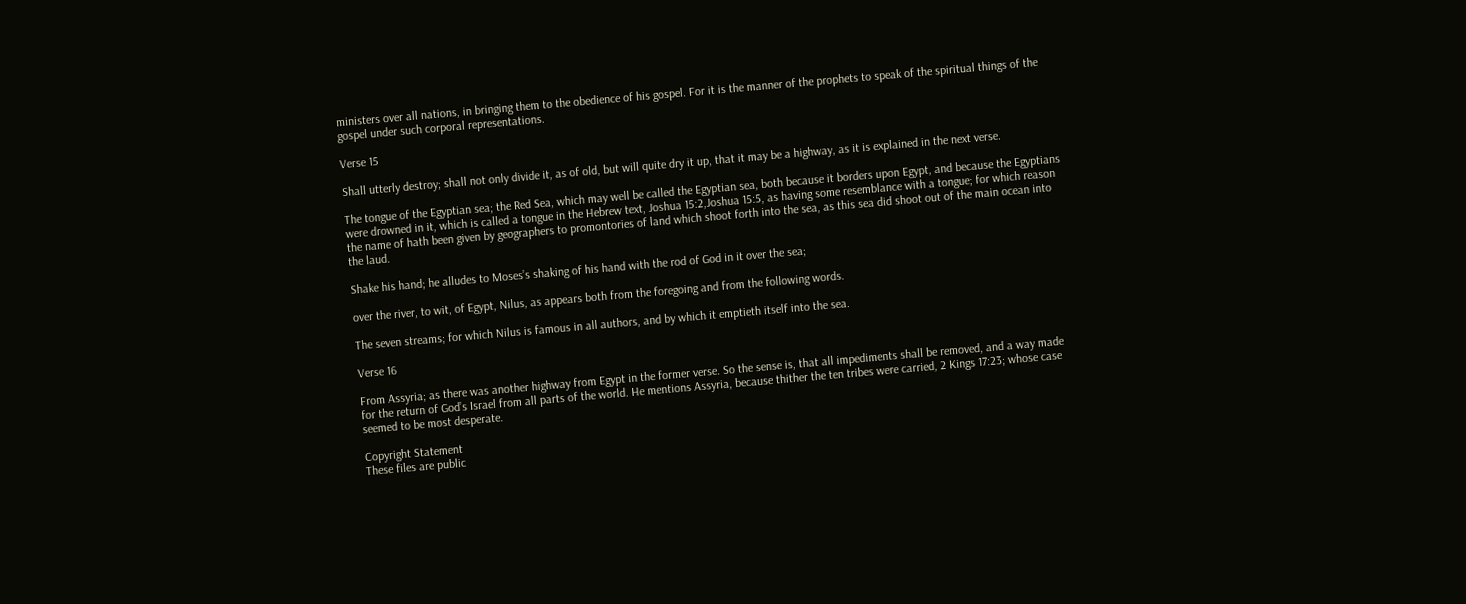ministers over all nations, in bringing them to the obedience of his gospel. For it is the manner of the prophets to speak of the spiritual things of the gospel under such corporal representations.

Verse 15

Shall utterly destroy; shall not only divide it, as of old, but will quite dry it up, that it may be a highway, as it is explained in the next verse.

The tongue of the Egyptian sea; the Red Sea, which may well be called the Egyptian sea, both because it borders upon Egypt, and because the Egyptians were drowned in it, which is called a tongue in the Hebrew text, Joshua 15:2,Joshua 15:5, as having some resemblance with a tongue; for which reason the name of hath been given by geographers to promontories of land which shoot forth into the sea, as this sea did shoot out of the main ocean into the laud.

Shake his hand; he alludes to Moses’s shaking of his hand with the rod of God in it over the sea;

over the river, to wit, of Egypt, Nilus, as appears both from the foregoing and from the following words.

The seven streams; for which Nilus is famous in all authors, and by which it emptieth itself into the sea.

Verse 16

From Assyria; as there was another highway from Egypt in the former verse. So the sense is, that all impediments shall be removed, and a way made for the return of God’s Israel from all parts of the world. He mentions Assyria, because thither the ten tribes were carried, 2 Kings 17:23; whose case seemed to be most desperate.

Copyright Statement
These files are public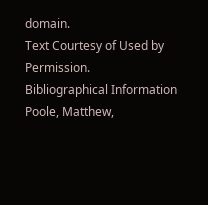domain.
Text Courtesy of Used by Permission.
Bibliographical Information
Poole, Matthew,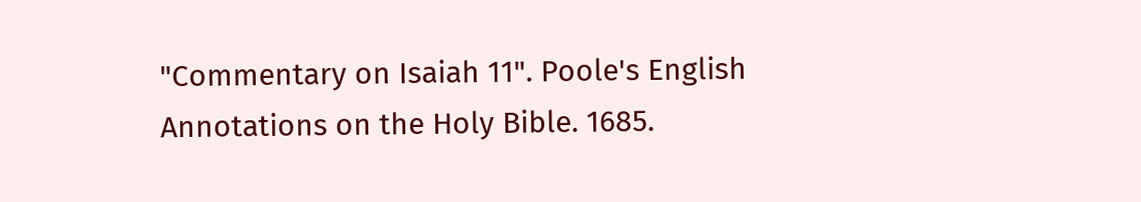"Commentary on Isaiah 11". Poole's English Annotations on the Holy Bible. 1685.